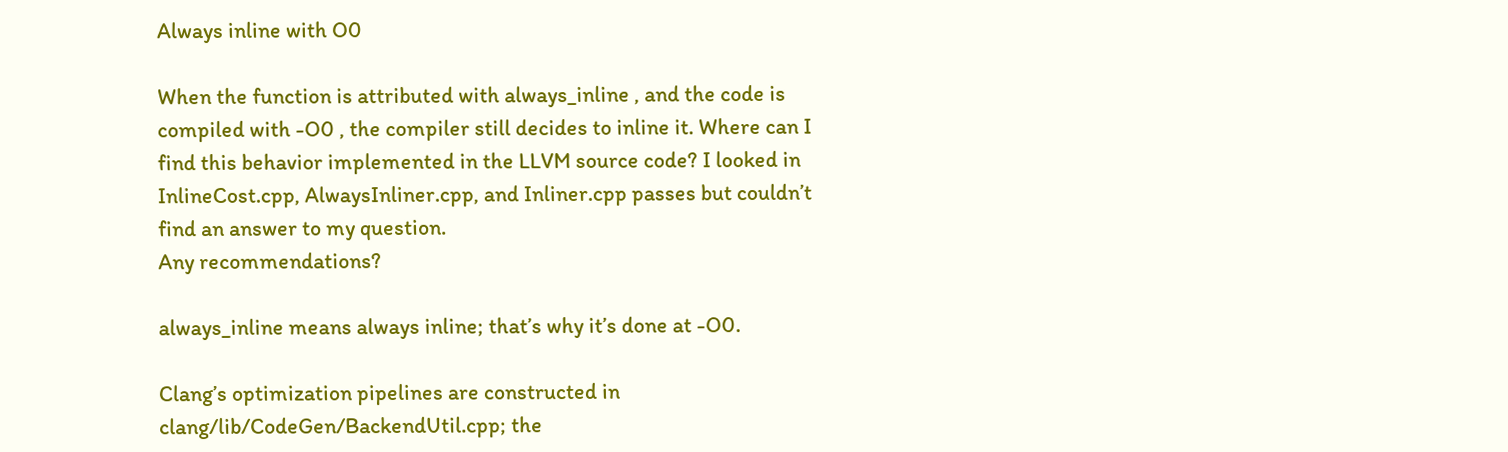Always inline with O0

When the function is attributed with always_inline , and the code is compiled with -O0 , the compiler still decides to inline it. Where can I find this behavior implemented in the LLVM source code? I looked in InlineCost.cpp, AlwaysInliner.cpp, and Inliner.cpp passes but couldn’t find an answer to my question.
Any recommendations?

always_inline means always inline; that’s why it’s done at -O0.

Clang’s optimization pipelines are constructed in clang/lib/CodeGen/BackendUtil.cpp; the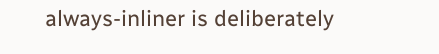always-inliner is deliberately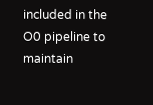included in the O0 pipeline to maintain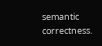semantic correctness.